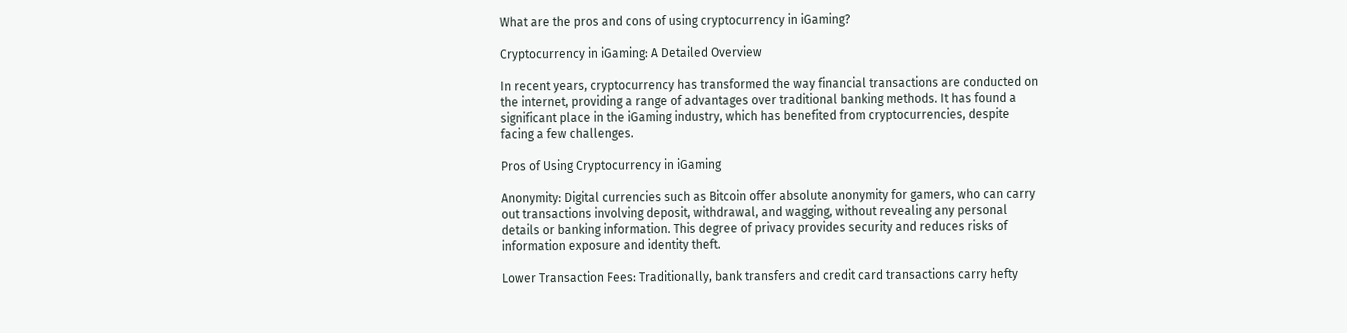What are the pros and cons of using cryptocurrency in iGaming?

Cryptocurrency in iGaming: A Detailed Overview

In recent years, cryptocurrency has transformed the way financial transactions are conducted on the internet, providing a range of advantages over traditional banking methods. It has found a significant place in the iGaming industry, which has benefited from cryptocurrencies, despite facing a few challenges.

Pros of Using Cryptocurrency in iGaming

Anonymity: Digital currencies such as Bitcoin offer absolute anonymity for gamers, who can carry out transactions involving deposit, withdrawal, and wagging, without revealing any personal details or banking information. This degree of privacy provides security and reduces risks of information exposure and identity theft.

Lower Transaction Fees: Traditionally, bank transfers and credit card transactions carry hefty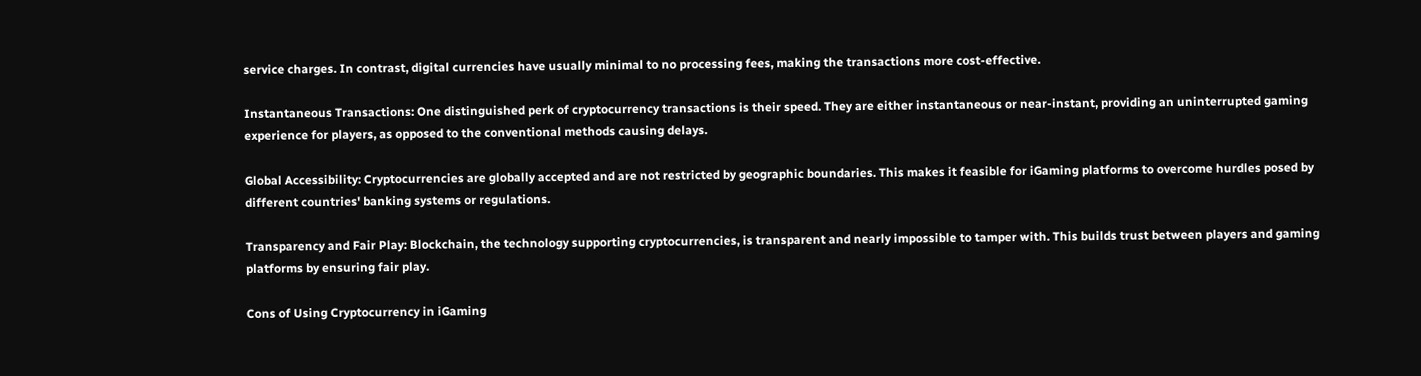service charges. In contrast, digital currencies have usually minimal to no processing fees, making the transactions more cost-effective.

Instantaneous Transactions: One distinguished perk of cryptocurrency transactions is their speed. They are either instantaneous or near-instant, providing an uninterrupted gaming experience for players, as opposed to the conventional methods causing delays.

Global Accessibility: Cryptocurrencies are globally accepted and are not restricted by geographic boundaries. This makes it feasible for iGaming platforms to overcome hurdles posed by different countries' banking systems or regulations.

Transparency and Fair Play: Blockchain, the technology supporting cryptocurrencies, is transparent and nearly impossible to tamper with. This builds trust between players and gaming platforms by ensuring fair play.

Cons of Using Cryptocurrency in iGaming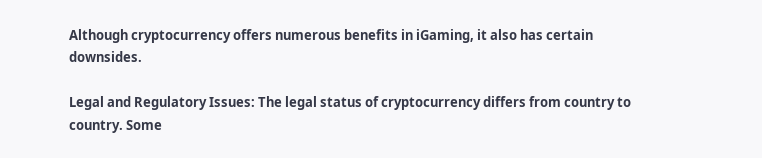Although cryptocurrency offers numerous benefits in iGaming, it also has certain downsides.

Legal and Regulatory Issues: The legal status of cryptocurrency differs from country to country. Some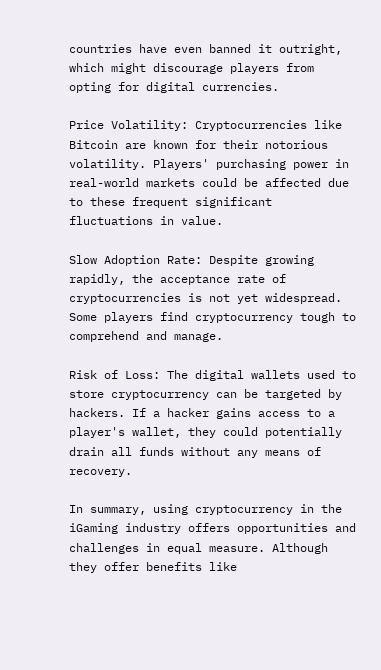countries have even banned it outright, which might discourage players from opting for digital currencies.

Price Volatility: Cryptocurrencies like Bitcoin are known for their notorious volatility. Players' purchasing power in real-world markets could be affected due to these frequent significant fluctuations in value.

Slow Adoption Rate: Despite growing rapidly, the acceptance rate of cryptocurrencies is not yet widespread. Some players find cryptocurrency tough to comprehend and manage.

Risk of Loss: The digital wallets used to store cryptocurrency can be targeted by hackers. If a hacker gains access to a player's wallet, they could potentially drain all funds without any means of recovery.

In summary, using cryptocurrency in the iGaming industry offers opportunities and challenges in equal measure. Although they offer benefits like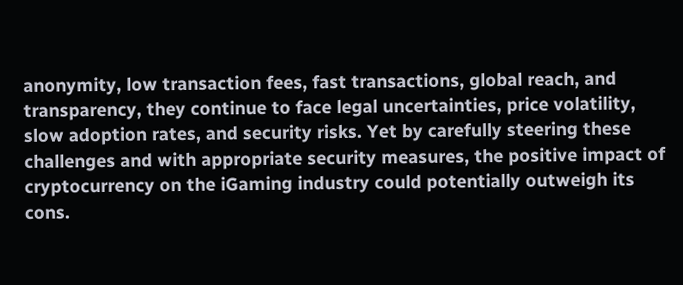anonymity, low transaction fees, fast transactions, global reach, and transparency, they continue to face legal uncertainties, price volatility, slow adoption rates, and security risks. Yet by carefully steering these challenges and with appropriate security measures, the positive impact of cryptocurrency on the iGaming industry could potentially outweigh its cons.